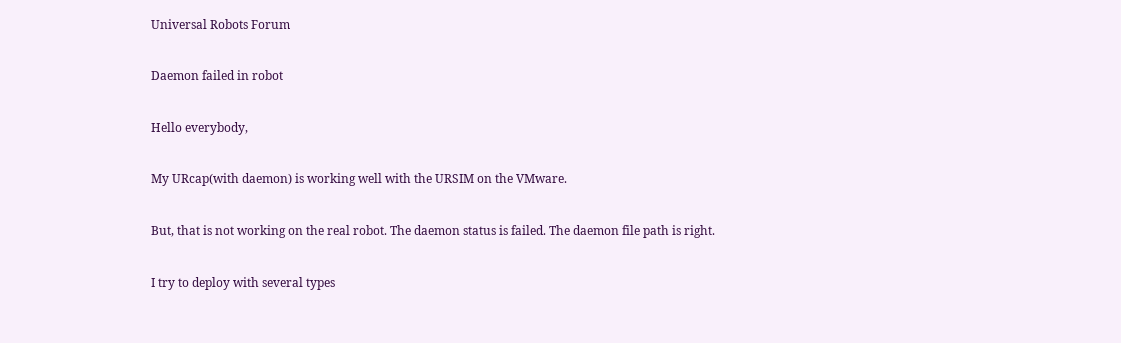Universal Robots Forum

Daemon failed in robot

Hello everybody,

My URcap(with daemon) is working well with the URSIM on the VMware.

But, that is not working on the real robot. The daemon status is failed. The daemon file path is right.

I try to deploy with several types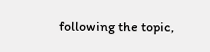following the topic,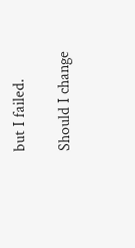but I failed.

Should I change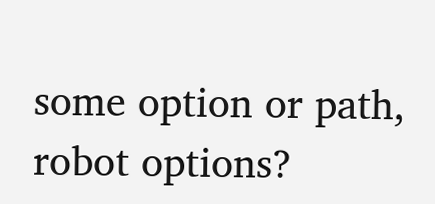some option or path, robot options?